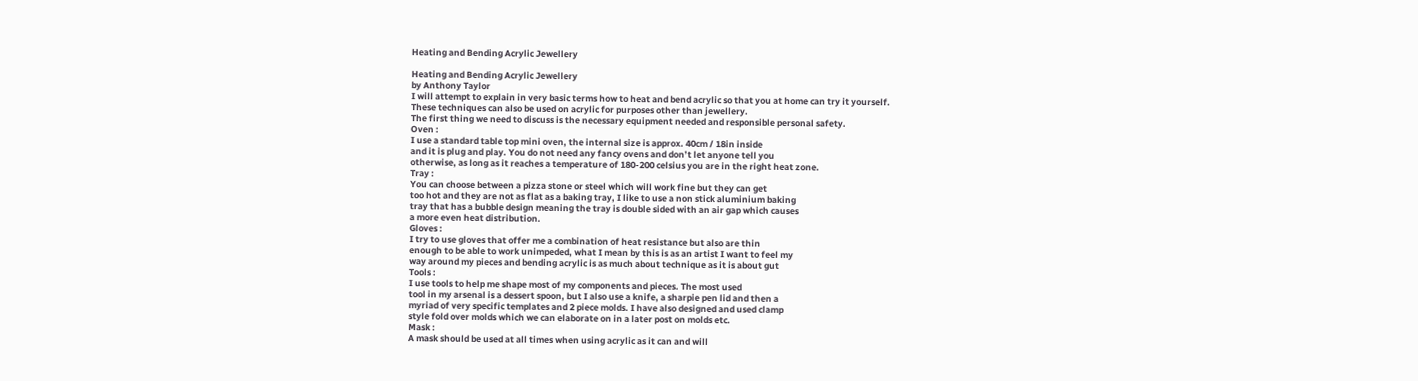Heating and Bending Acrylic Jewellery

Heating and Bending Acrylic Jewellery
by Anthony Taylor
I will attempt to explain in very basic terms how to heat and bend acrylic so that you at home can try it yourself.
These techniques can also be used on acrylic for purposes other than jewellery.
The first thing we need to discuss is the necessary equipment needed and responsible personal safety.
Oven :
I use a standard table top mini oven, the internal size is approx. 40cm / 18in inside
and it is plug and play. You do not need any fancy ovens and don’t let anyone tell you
otherwise, as long as it reaches a temperature of 180-200 celsius you are in the right heat zone.
Tray :
You can choose between a pizza stone or steel which will work fine but they can get
too hot and they are not as flat as a baking tray, I like to use a non stick aluminium baking
tray that has a bubble design meaning the tray is double sided with an air gap which causes
a more even heat distribution.
Gloves :
I try to use gloves that offer me a combination of heat resistance but also are thin
enough to be able to work unimpeded, what I mean by this is as an artist I want to feel my
way around my pieces and bending acrylic is as much about technique as it is about gut
Tools :
I use tools to help me shape most of my components and pieces. The most used
tool in my arsenal is a dessert spoon, but I also use a knife, a sharpie pen lid and then a
myriad of very specific templates and 2 piece molds. I have also designed and used clamp
style fold over molds which we can elaborate on in a later post on molds etc.
Mask :
A mask should be used at all times when using acrylic as it can and will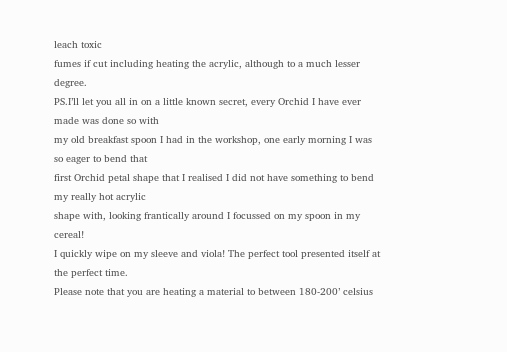leach toxic
fumes if cut including heating the acrylic, although to a much lesser degree.
PS.I’ll let you all in on a little known secret, every Orchid I have ever made was done so with
my old breakfast spoon I had in the workshop, one early morning I was so eager to bend that
first Orchid petal shape that I realised I did not have something to bend my really hot acrylic
shape with, looking frantically around I focussed on my spoon in my cereal!
I quickly wipe on my sleeve and viola! The perfect tool presented itself at the perfect time.
Please note that you are heating a material to between 180-200’ celsius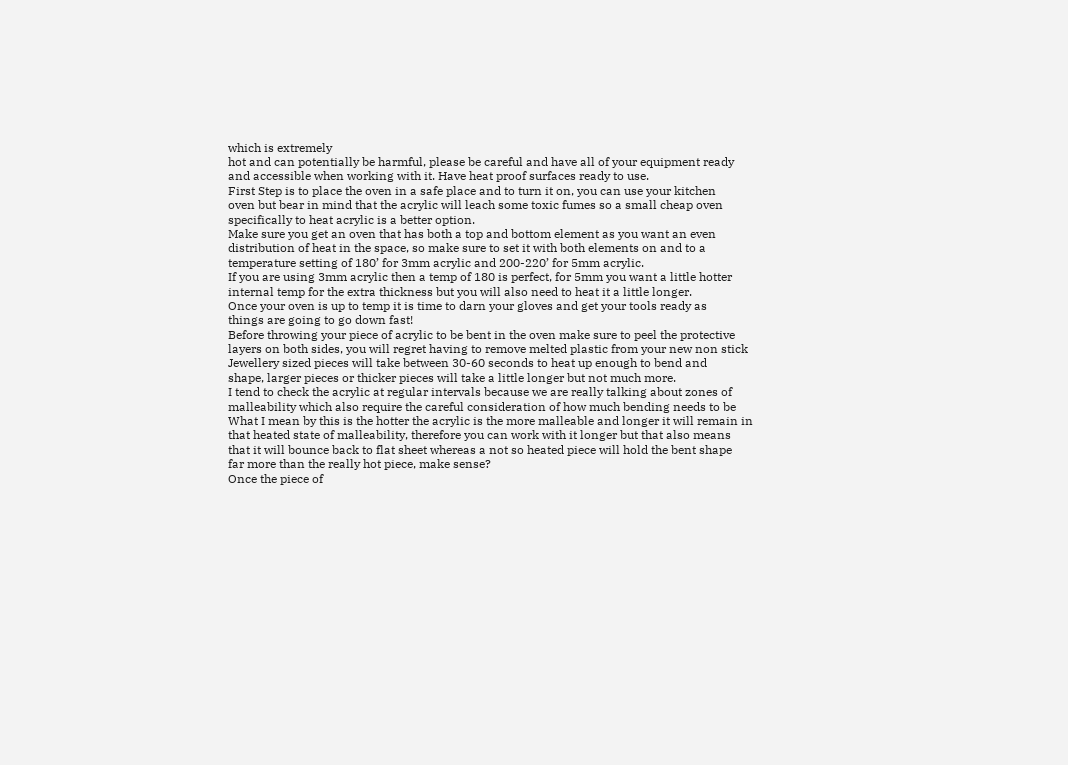which is extremely
hot and can potentially be harmful, please be careful and have all of your equipment ready
and accessible when working with it. Have heat proof surfaces ready to use.
First Step is to place the oven in a safe place and to turn it on, you can use your kitchen
oven but bear in mind that the acrylic will leach some toxic fumes so a small cheap oven
specifically to heat acrylic is a better option.
Make sure you get an oven that has both a top and bottom element as you want an even
distribution of heat in the space, so make sure to set it with both elements on and to a
temperature setting of 180’ for 3mm acrylic and 200-220’ for 5mm acrylic.
If you are using 3mm acrylic then a temp of 180 is perfect, for 5mm you want a little hotter
internal temp for the extra thickness but you will also need to heat it a little longer.
Once your oven is up to temp it is time to darn your gloves and get your tools ready as
things are going to go down fast!
Before throwing your piece of acrylic to be bent in the oven make sure to peel the protective
layers on both sides, you will regret having to remove melted plastic from your new non stick
Jewellery sized pieces will take between 30-60 seconds to heat up enough to bend and
shape, larger pieces or thicker pieces will take a little longer but not much more.
I tend to check the acrylic at regular intervals because we are really talking about zones of
malleability which also require the careful consideration of how much bending needs to be
What I mean by this is the hotter the acrylic is the more malleable and longer it will remain in
that heated state of malleability, therefore you can work with it longer but that also means
that it will bounce back to flat sheet whereas a not so heated piece will hold the bent shape
far more than the really hot piece, make sense?
Once the piece of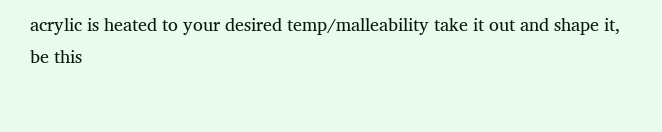acrylic is heated to your desired temp/malleability take it out and shape it,
be this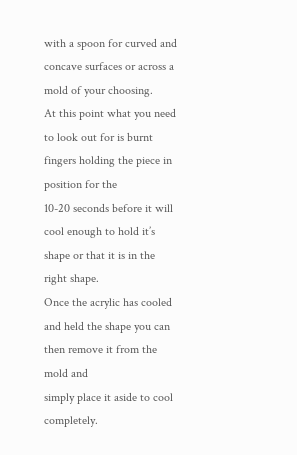with a spoon for curved and concave surfaces or across a mold of your choosing.
At this point what you need to look out for is burnt fingers holding the piece in position for the
10-20 seconds before it will cool enough to hold it’s shape or that it is in the right shape.
Once the acrylic has cooled and held the shape you can then remove it from the mold and
simply place it aside to cool completely.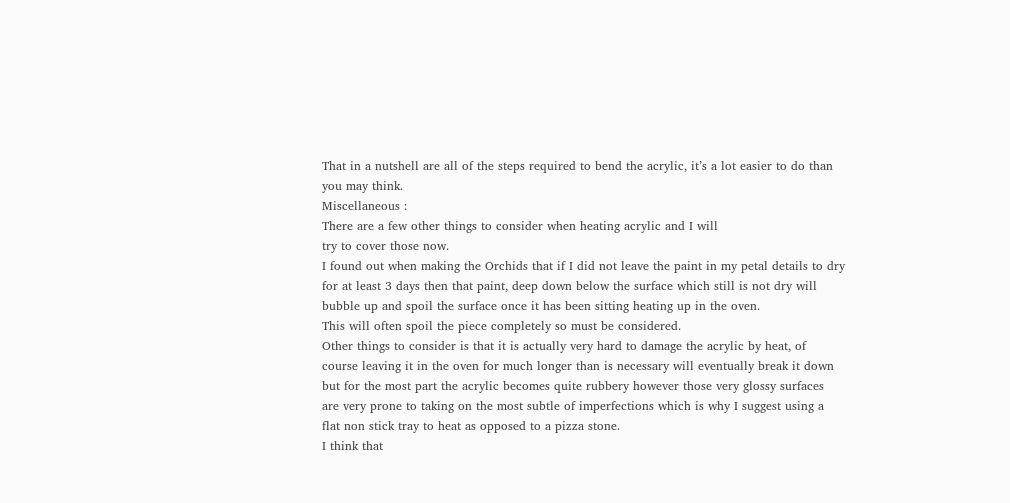That in a nutshell are all of the steps required to bend the acrylic, it’s a lot easier to do than
you may think.
Miscellaneous :
There are a few other things to consider when heating acrylic and I will
try to cover those now.
I found out when making the Orchids that if I did not leave the paint in my petal details to dry
for at least 3 days then that paint, deep down below the surface which still is not dry will
bubble up and spoil the surface once it has been sitting heating up in the oven.
This will often spoil the piece completely so must be considered.
Other things to consider is that it is actually very hard to damage the acrylic by heat, of
course leaving it in the oven for much longer than is necessary will eventually break it down
but for the most part the acrylic becomes quite rubbery however those very glossy surfaces
are very prone to taking on the most subtle of imperfections which is why I suggest using a
flat non stick tray to heat as opposed to a pizza stone.
I think that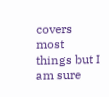covers most things but I am sure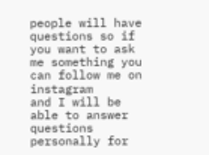people will have questions so if you want to ask
me something you can follow me on instagram
and I will be able to answer questions personally for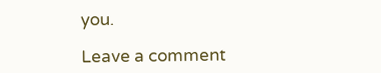you.

Leave a comment